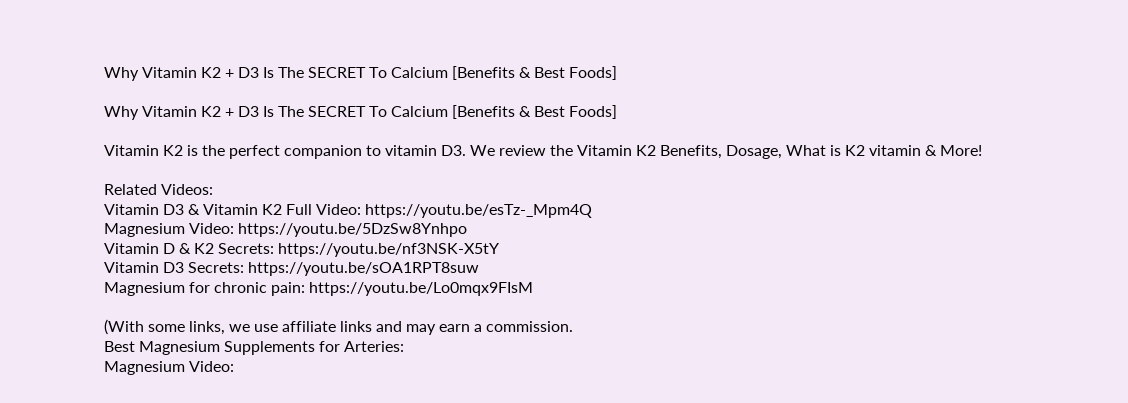Why Vitamin K2 + D3 Is The SECRET To Calcium [Benefits & Best Foods]

Why Vitamin K2 + D3 Is The SECRET To Calcium [Benefits & Best Foods]

Vitamin K2 is the perfect companion to vitamin D3. We review the Vitamin K2 Benefits, Dosage, What is K2 vitamin & More!

Related Videos:
Vitamin D3 & Vitamin K2 Full Video: https://youtu.be/esTz-_Mpm4Q
Magnesium Video: https://youtu.be/5DzSw8Ynhpo
Vitamin D & K2 Secrets: https://youtu.be/nf3NSK-X5tY
Vitamin D3 Secrets: https://youtu.be/sOA1RPT8suw
Magnesium for chronic pain: https://youtu.be/Lo0mqx9FIsM

(With some links, we use affiliate links and may earn a commission.
Best Magnesium Supplements for Arteries:
Magnesium Video: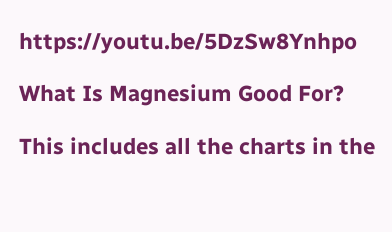https://youtu.be/5DzSw8Ynhpo

What Is Magnesium Good For?

This includes all the charts in the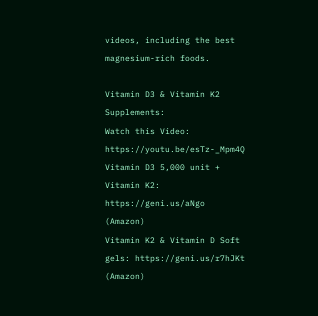videos, including the best magnesium-rich foods.

Vitamin D3 & Vitamin K2 Supplements:
Watch this Video: https://youtu.be/esTz-_Mpm4Q
Vitamin D3 5,000 unit + Vitamin K2: https://geni.us/aNgo (Amazon)
Vitamin K2 & Vitamin D Soft gels: https://geni.us/r7hJKt (Amazon)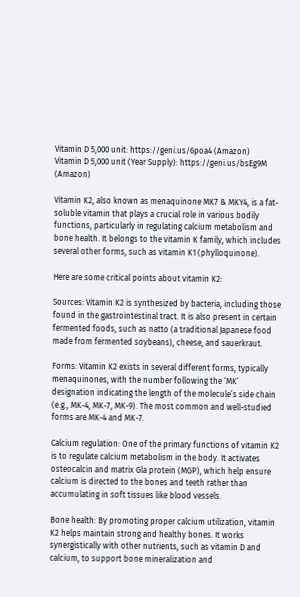Vitamin D 5,000 unit: https://geni.us/6poa4 (Amazon)
Vitamin D 5,000 unit (Year Supply): https://geni.us/bsEg9M (Amazon)

Vitamin K2, also known as menaquinone MK7 & MKY4, is a fat-soluble vitamin that plays a crucial role in various bodily functions, particularly in regulating calcium metabolism and bone health. It belongs to the vitamin K family, which includes several other forms, such as vitamin K1 (phylloquinone).

Here are some critical points about vitamin K2:

Sources: Vitamin K2 is synthesized by bacteria, including those found in the gastrointestinal tract. It is also present in certain fermented foods, such as natto (a traditional Japanese food made from fermented soybeans), cheese, and sauerkraut.

Forms: Vitamin K2 exists in several different forms, typically menaquinones, with the number following the ‘MK’ designation indicating the length of the molecule’s side chain (e.g., MK-4, MK-7, MK-9). The most common and well-studied forms are MK-4 and MK-7.

Calcium regulation: One of the primary functions of vitamin K2 is to regulate calcium metabolism in the body. It activates osteocalcin and matrix Gla protein (MGP), which help ensure calcium is directed to the bones and teeth rather than accumulating in soft tissues like blood vessels.

Bone health: By promoting proper calcium utilization, vitamin K2 helps maintain strong and healthy bones. It works synergistically with other nutrients, such as vitamin D and calcium, to support bone mineralization and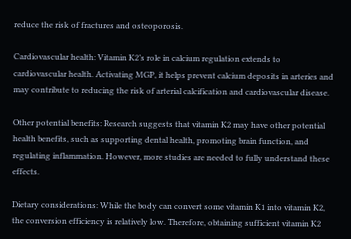reduce the risk of fractures and osteoporosis.

Cardiovascular health: Vitamin K2’s role in calcium regulation extends to cardiovascular health. Activating MGP, it helps prevent calcium deposits in arteries and may contribute to reducing the risk of arterial calcification and cardiovascular disease.

Other potential benefits: Research suggests that vitamin K2 may have other potential health benefits, such as supporting dental health, promoting brain function, and regulating inflammation. However, more studies are needed to fully understand these effects.

Dietary considerations: While the body can convert some vitamin K1 into vitamin K2, the conversion efficiency is relatively low. Therefore, obtaining sufficient vitamin K2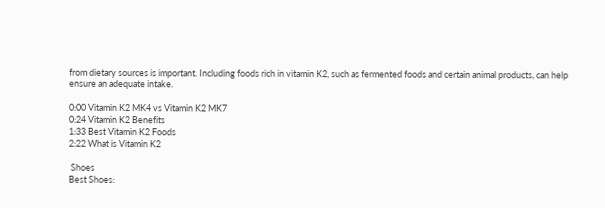from dietary sources is important. Including foods rich in vitamin K2, such as fermented foods and certain animal products, can help ensure an adequate intake.

0:00 Vitamin K2 MK4 vs Vitamin K2 MK7
0:24 Vitamin K2 Benefits
1:33 Best Vitamin K2 Foods
2:22 What is Vitamin K2

 Shoes
Best Shoes: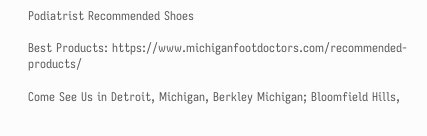Podiatrist Recommended Shoes

Best Products: https://www.michiganfootdoctors.com/recommended-products/

Come See Us in Detroit, Michigan, Berkley Michigan; Bloomfield Hills,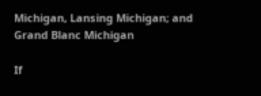Michigan, Lansing Michigan; and Grand Blanc Michigan

If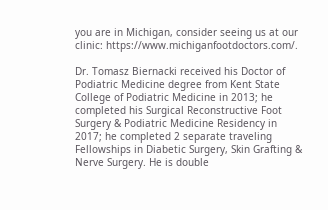you are in Michigan, consider seeing us at our clinic: https://www.michiganfootdoctors.com/.

Dr. Tomasz Biernacki received his Doctor of Podiatric Medicine degree from Kent State College of Podiatric Medicine in 2013; he completed his Surgical Reconstructive Foot Surgery & Podiatric Medicine Residency in 2017; he completed 2 separate traveling Fellowships in Diabetic Surgery, Skin Grafting & Nerve Surgery. He is double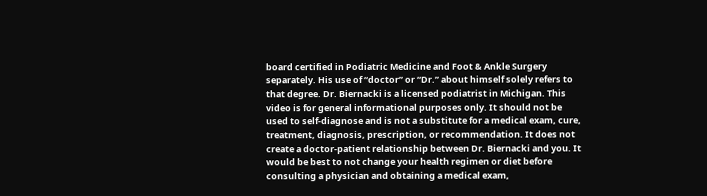board certified in Podiatric Medicine and Foot & Ankle Surgery separately. His use of “doctor” or “Dr.” about himself solely refers to that degree. Dr. Biernacki is a licensed podiatrist in Michigan. This video is for general informational purposes only. It should not be used to self-diagnose and is not a substitute for a medical exam, cure, treatment, diagnosis, prescription, or recommendation. It does not create a doctor-patient relationship between Dr. Biernacki and you. It would be best to not change your health regimen or diet before consulting a physician and obtaining a medical exam,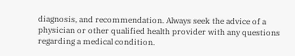diagnosis, and recommendation. Always seek the advice of a physician or other qualified health provider with any questions regarding a medical condition.